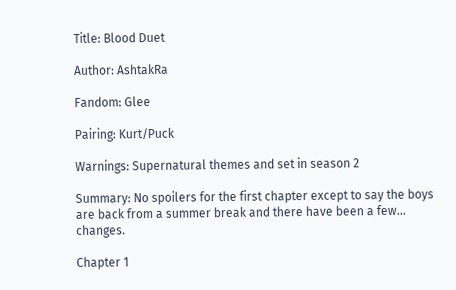Title: Blood Duet

Author: AshtakRa

Fandom: Glee

Pairing: Kurt/Puck

Warnings: Supernatural themes and set in season 2

Summary: No spoilers for the first chapter except to say the boys are back from a summer break and there have been a few... changes.

Chapter 1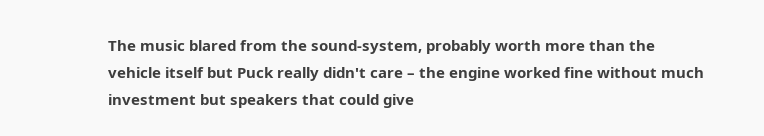The music blared from the sound-system, probably worth more than the vehicle itself but Puck really didn't care – the engine worked fine without much investment but speakers that could give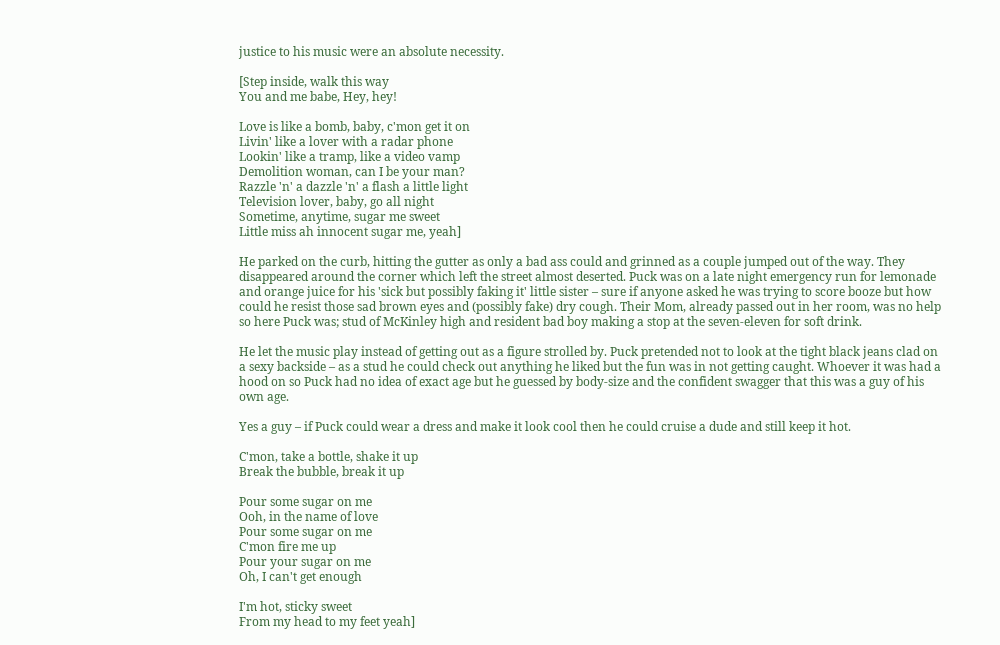justice to his music were an absolute necessity.

[Step inside, walk this way
You and me babe, Hey, hey!

Love is like a bomb, baby, c'mon get it on
Livin' like a lover with a radar phone
Lookin' like a tramp, like a video vamp
Demolition woman, can I be your man?
Razzle 'n' a dazzle 'n' a flash a little light
Television lover, baby, go all night
Sometime, anytime, sugar me sweet
Little miss ah innocent sugar me, yeah]

He parked on the curb, hitting the gutter as only a bad ass could and grinned as a couple jumped out of the way. They disappeared around the corner which left the street almost deserted. Puck was on a late night emergency run for lemonade and orange juice for his 'sick but possibly faking it' little sister – sure if anyone asked he was trying to score booze but how could he resist those sad brown eyes and (possibly fake) dry cough. Their Mom, already passed out in her room, was no help so here Puck was; stud of McKinley high and resident bad boy making a stop at the seven-eleven for soft drink.

He let the music play instead of getting out as a figure strolled by. Puck pretended not to look at the tight black jeans clad on a sexy backside – as a stud he could check out anything he liked but the fun was in not getting caught. Whoever it was had a hood on so Puck had no idea of exact age but he guessed by body-size and the confident swagger that this was a guy of his own age.

Yes a guy – if Puck could wear a dress and make it look cool then he could cruise a dude and still keep it hot.

C'mon, take a bottle, shake it up
Break the bubble, break it up

Pour some sugar on me
Ooh, in the name of love
Pour some sugar on me
C'mon fire me up
Pour your sugar on me
Oh, I can't get enough

I'm hot, sticky sweet
From my head to my feet yeah]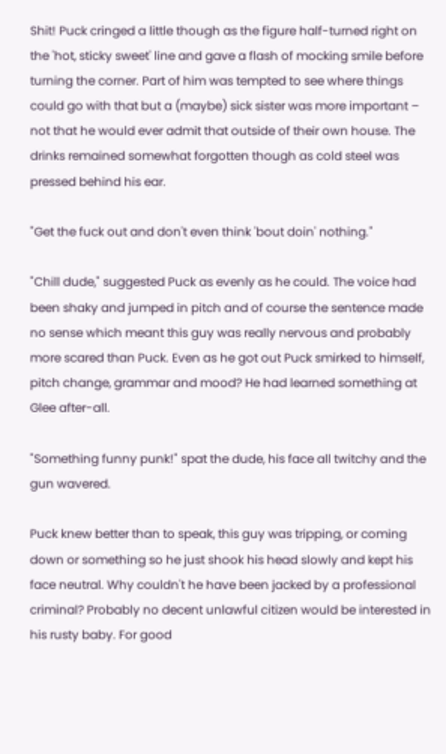Shit! Puck cringed a little though as the figure half-turned right on the 'hot, sticky sweet' line and gave a flash of mocking smile before turning the corner. Part of him was tempted to see where things could go with that but a (maybe) sick sister was more important – not that he would ever admit that outside of their own house. The drinks remained somewhat forgotten though as cold steel was pressed behind his ear.

"Get the fuck out and don't even think 'bout doin' nothing."

"Chill dude," suggested Puck as evenly as he could. The voice had been shaky and jumped in pitch and of course the sentence made no sense which meant this guy was really nervous and probably more scared than Puck. Even as he got out Puck smirked to himself, pitch change, grammar and mood? He had learned something at Glee after-all.

"Something funny punk!" spat the dude, his face all twitchy and the gun wavered.

Puck knew better than to speak, this guy was tripping, or coming down or something so he just shook his head slowly and kept his face neutral. Why couldn't he have been jacked by a professional criminal? Probably no decent unlawful citizen would be interested in his rusty baby. For good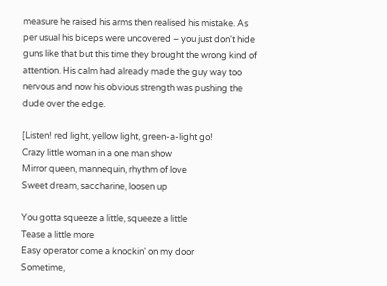measure he raised his arms then realised his mistake. As per usual his biceps were uncovered – you just don't hide guns like that but this time they brought the wrong kind of attention. His calm had already made the guy way too nervous and now his obvious strength was pushing the dude over the edge.

[Listen! red light, yellow light, green-a-light go!
Crazy little woman in a one man show
Mirror queen, mannequin, rhythm of love
Sweet dream, saccharine, loosen up

You gotta squeeze a little, squeeze a little
Tease a little more
Easy operator come a knockin' on my door
Sometime,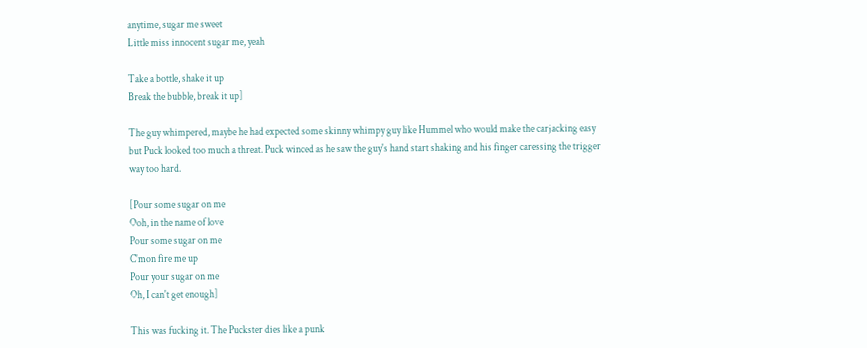anytime, sugar me sweet
Little miss innocent sugar me, yeah

Take a bottle, shake it up
Break the bubble, break it up]

The guy whimpered, maybe he had expected some skinny whimpy guy like Hummel who would make the carjacking easy but Puck looked too much a threat. Puck winced as he saw the guy's hand start shaking and his finger caressing the trigger way too hard.

[Pour some sugar on me
Ooh, in the name of love
Pour some sugar on me
C'mon fire me up
Pour your sugar on me
Oh, I can't get enough]

This was fucking it. The Puckster dies like a punk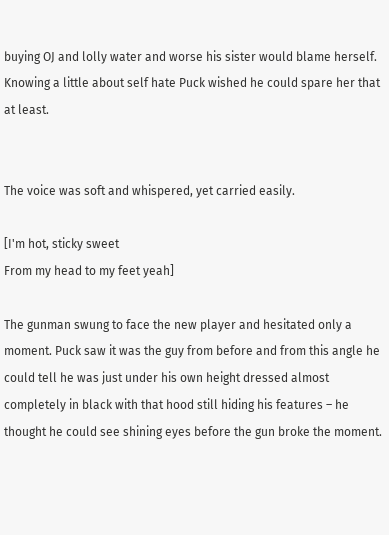buying OJ and lolly water and worse his sister would blame herself. Knowing a little about self hate Puck wished he could spare her that at least.


The voice was soft and whispered, yet carried easily.

[I'm hot, sticky sweet
From my head to my feet yeah]

The gunman swung to face the new player and hesitated only a moment. Puck saw it was the guy from before and from this angle he could tell he was just under his own height dressed almost completely in black with that hood still hiding his features – he thought he could see shining eyes before the gun broke the moment.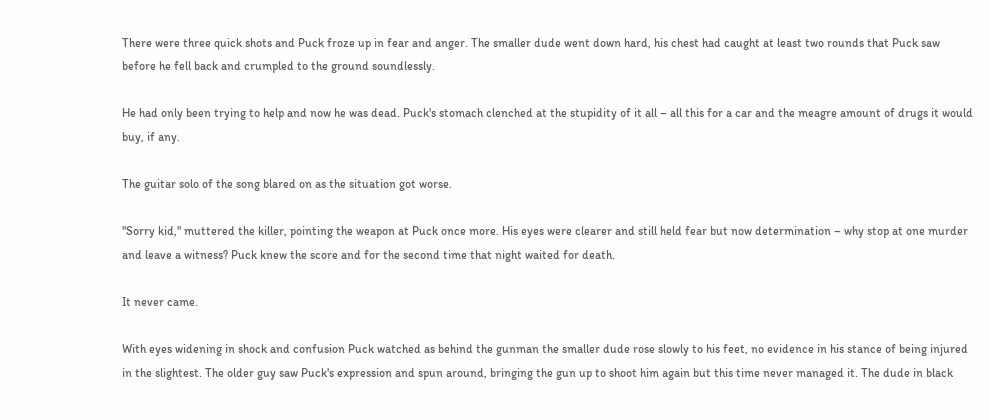There were three quick shots and Puck froze up in fear and anger. The smaller dude went down hard, his chest had caught at least two rounds that Puck saw before he fell back and crumpled to the ground soundlessly.

He had only been trying to help and now he was dead. Puck's stomach clenched at the stupidity of it all – all this for a car and the meagre amount of drugs it would buy, if any.

The guitar solo of the song blared on as the situation got worse.

"Sorry kid," muttered the killer, pointing the weapon at Puck once more. His eyes were clearer and still held fear but now determination – why stop at one murder and leave a witness? Puck knew the score and for the second time that night waited for death.

It never came.

With eyes widening in shock and confusion Puck watched as behind the gunman the smaller dude rose slowly to his feet, no evidence in his stance of being injured in the slightest. The older guy saw Puck's expression and spun around, bringing the gun up to shoot him again but this time never managed it. The dude in black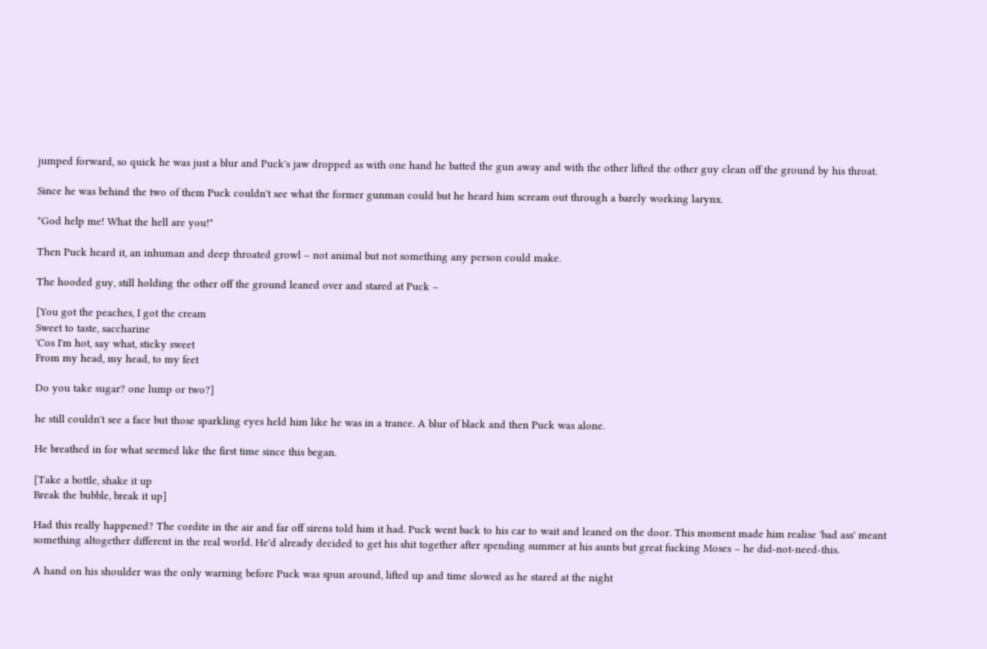jumped forward, so quick he was just a blur and Puck's jaw dropped as with one hand he batted the gun away and with the other lifted the other guy clean off the ground by his throat.

Since he was behind the two of them Puck couldn't see what the former gunman could but he heard him scream out through a barely working larynx.

"God help me! What the hell are you!"

Then Puck heard it, an inhuman and deep throated growl – not animal but not something any person could make.

The hooded guy, still holding the other off the ground leaned over and stared at Puck –

[You got the peaches, I got the cream
Sweet to taste, saccharine
'Cos I'm hot, say what, sticky sweet
From my head, my head, to my feet

Do you take sugar? one lump or two?]

he still couldn't see a face but those sparkling eyes held him like he was in a trance. A blur of black and then Puck was alone.

He breathed in for what seemed like the first time since this began.

[Take a bottle, shake it up
Break the bubble, break it up]

Had this really happened? The cordite in the air and far off sirens told him it had. Puck went back to his car to wait and leaned on the door. This moment made him realise 'bad ass' meant something altogether different in the real world. He'd already decided to get his shit together after spending summer at his aunts but great fucking Moses – he did-not-need-this.

A hand on his shoulder was the only warning before Puck was spun around, lifted up and time slowed as he stared at the night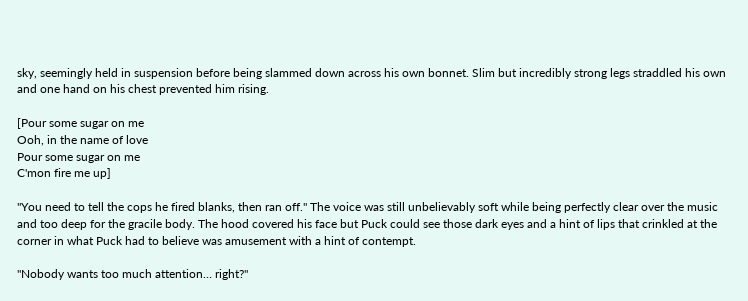sky, seemingly held in suspension before being slammed down across his own bonnet. Slim but incredibly strong legs straddled his own and one hand on his chest prevented him rising.

[Pour some sugar on me
Ooh, in the name of love
Pour some sugar on me
C'mon fire me up]

"You need to tell the cops he fired blanks, then ran off." The voice was still unbelievably soft while being perfectly clear over the music and too deep for the gracile body. The hood covered his face but Puck could see those dark eyes and a hint of lips that crinkled at the corner in what Puck had to believe was amusement with a hint of contempt.

"Nobody wants too much attention… right?"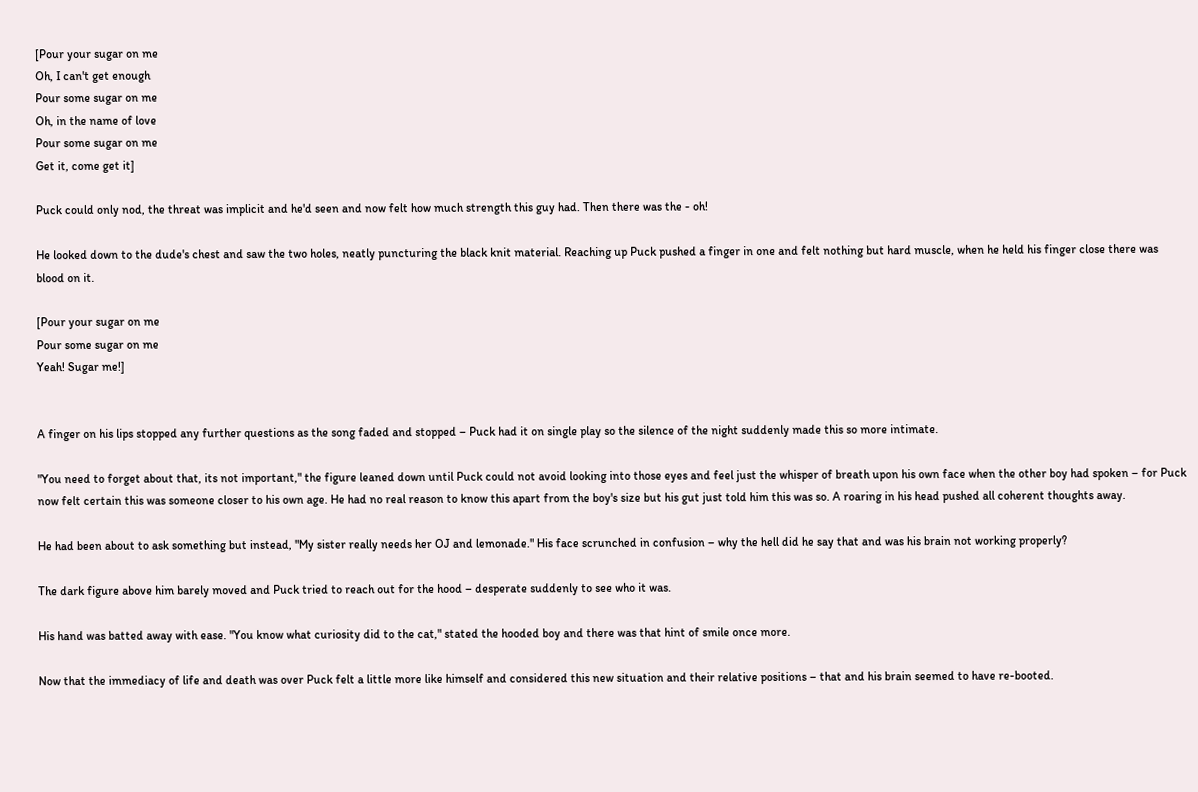[Pour your sugar on me
Oh, I can't get enough
Pour some sugar on me
Oh, in the name of love
Pour some sugar on me
Get it, come get it]

Puck could only nod, the threat was implicit and he'd seen and now felt how much strength this guy had. Then there was the - oh!

He looked down to the dude's chest and saw the two holes, neatly puncturing the black knit material. Reaching up Puck pushed a finger in one and felt nothing but hard muscle, when he held his finger close there was blood on it.

[Pour your sugar on me
Pour some sugar on me
Yeah! Sugar me!]


A finger on his lips stopped any further questions as the song faded and stopped – Puck had it on single play so the silence of the night suddenly made this so more intimate.

"You need to forget about that, its not important," the figure leaned down until Puck could not avoid looking into those eyes and feel just the whisper of breath upon his own face when the other boy had spoken – for Puck now felt certain this was someone closer to his own age. He had no real reason to know this apart from the boy's size but his gut just told him this was so. A roaring in his head pushed all coherent thoughts away.

He had been about to ask something but instead, "My sister really needs her OJ and lemonade." His face scrunched in confusion – why the hell did he say that and was his brain not working properly?

The dark figure above him barely moved and Puck tried to reach out for the hood – desperate suddenly to see who it was.

His hand was batted away with ease. "You know what curiosity did to the cat," stated the hooded boy and there was that hint of smile once more.

Now that the immediacy of life and death was over Puck felt a little more like himself and considered this new situation and their relative positions – that and his brain seemed to have re-booted.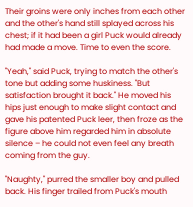Their groins were only inches from each other and the other's hand still splayed across his chest; if it had been a girl Puck would already had made a move. Time to even the score.

"Yeah," said Puck, trying to match the other's tone but adding some huskiness. "But satisfaction brought it back." He moved his hips just enough to make slight contact and gave his patented Puck leer, then froze as the figure above him regarded him in absolute silence – he could not even feel any breath coming from the guy.

"Naughty," purred the smaller boy and pulled back. His finger trailed from Puck's mouth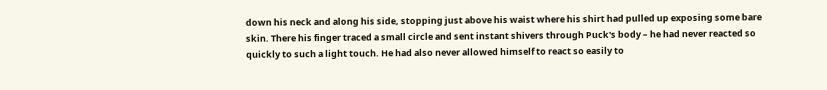down his neck and along his side, stopping just above his waist where his shirt had pulled up exposing some bare skin. There his finger traced a small circle and sent instant shivers through Puck's body – he had never reacted so quickly to such a light touch. He had also never allowed himself to react so easily to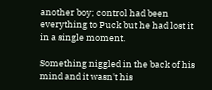another boy; control had been everything to Puck but he had lost it in a single moment.

Something niggled in the back of his mind and it wasn't his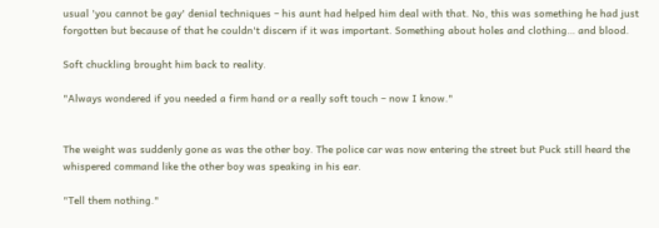usual 'you cannot be gay' denial techniques – his aunt had helped him deal with that. No, this was something he had just forgotten but because of that he couldn't discern if it was important. Something about holes and clothing… and blood.

Soft chuckling brought him back to reality.

"Always wondered if you needed a firm hand or a really soft touch – now I know."


The weight was suddenly gone as was the other boy. The police car was now entering the street but Puck still heard the whispered command like the other boy was speaking in his ear.

"Tell them nothing."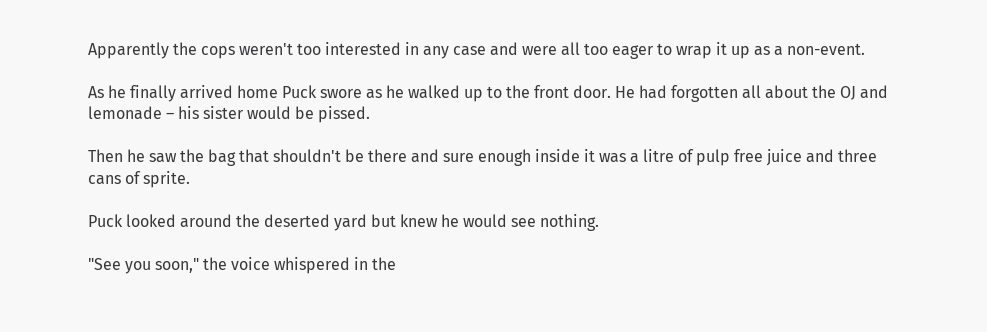Apparently the cops weren't too interested in any case and were all too eager to wrap it up as a non-event.

As he finally arrived home Puck swore as he walked up to the front door. He had forgotten all about the OJ and lemonade – his sister would be pissed.

Then he saw the bag that shouldn't be there and sure enough inside it was a litre of pulp free juice and three cans of sprite.

Puck looked around the deserted yard but knew he would see nothing.

"See you soon," the voice whispered in the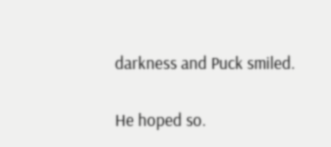darkness and Puck smiled.

He hoped so.